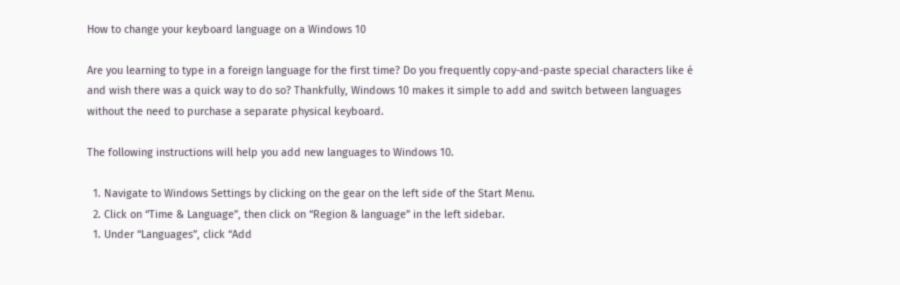How to change your keyboard language on a Windows 10

Are you learning to type in a foreign language for the first time? Do you frequently copy-and-paste special characters like é and wish there was a quick way to do so? Thankfully, Windows 10 makes it simple to add and switch between languages without the need to purchase a separate physical keyboard.

The following instructions will help you add new languages to Windows 10.

  1. Navigate to Windows Settings by clicking on the gear on the left side of the Start Menu.
  2. Click on “Time & Language”, then click on “Region & language” in the left sidebar.
  1. Under “Languages”, click “Add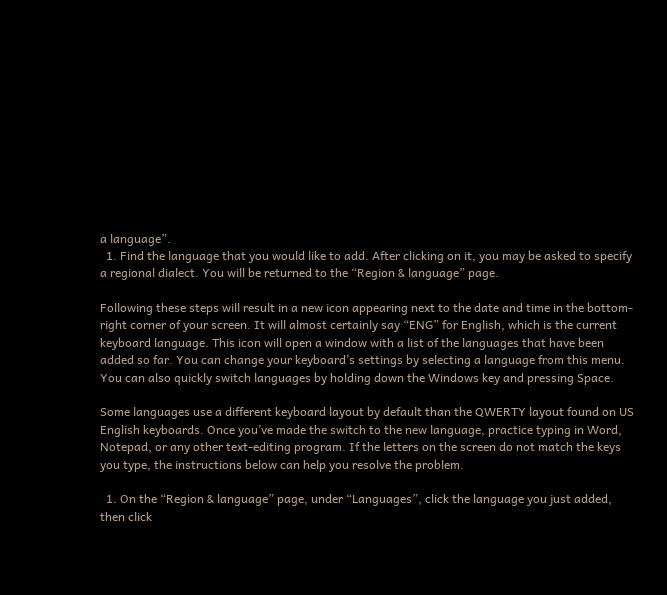a language”.
  1. Find the language that you would like to add. After clicking on it, you may be asked to specify a regional dialect. You will be returned to the “Region & language” page.

Following these steps will result in a new icon appearing next to the date and time in the bottom-right corner of your screen. It will almost certainly say “ENG” for English, which is the current keyboard language. This icon will open a window with a list of the languages that have been added so far. You can change your keyboard’s settings by selecting a language from this menu. You can also quickly switch languages by holding down the Windows key and pressing Space.

Some languages use a different keyboard layout by default than the QWERTY layout found on US English keyboards. Once you’ve made the switch to the new language, practice typing in Word, Notepad, or any other text-editing program. If the letters on the screen do not match the keys you type, the instructions below can help you resolve the problem.

  1. On the “Region & language” page, under “Languages”, click the language you just added, then click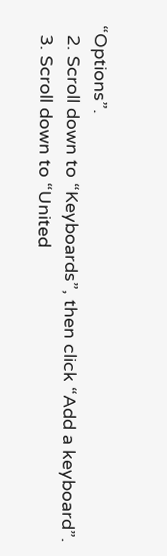“Options”.
  2. Scroll down to “Keyboards”, then click “Add a keyboard”.
  3. Scroll down to “United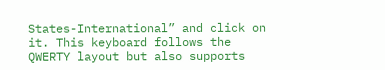States-International” and click on it. This keyboard follows the QWERTY layout but also supports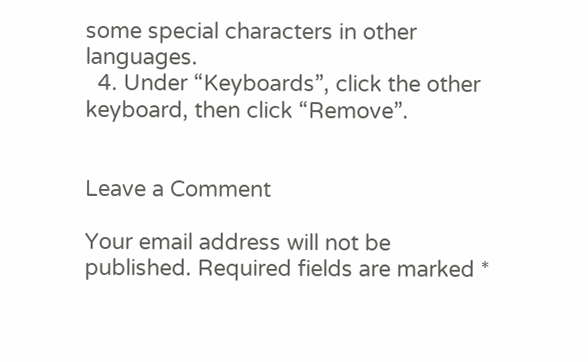some special characters in other languages.
  4. Under “Keyboards”, click the other keyboard, then click “Remove”.


Leave a Comment

Your email address will not be published. Required fields are marked *